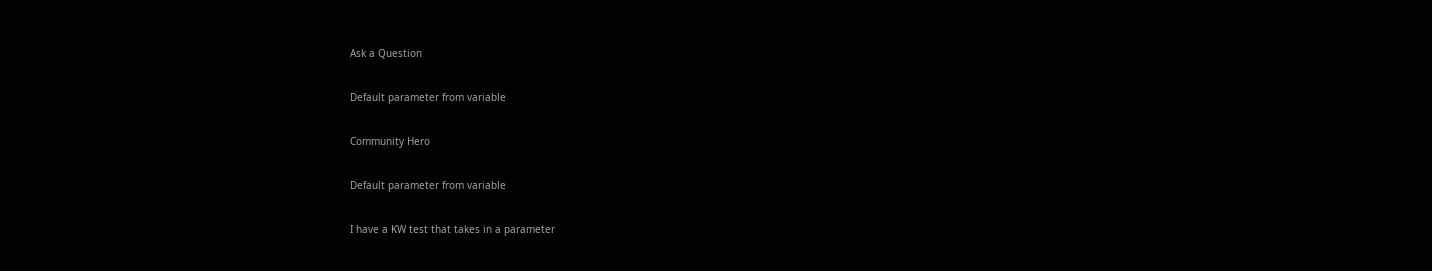Ask a Question

Default parameter from variable

Community Hero

Default parameter from variable

I have a KW test that takes in a parameter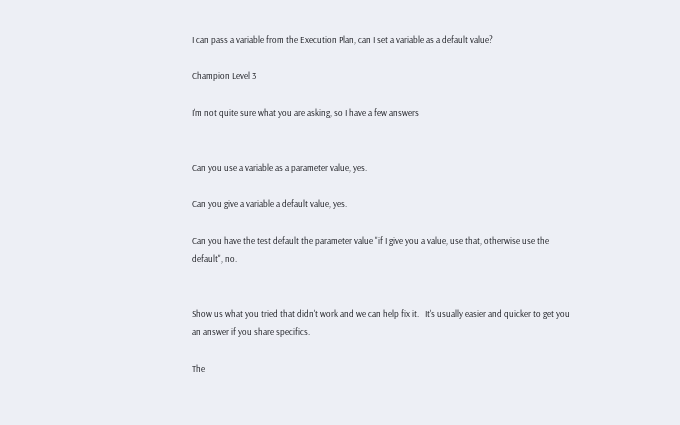I can pass a variable from the Execution Plan, can I set a variable as a default value?

Champion Level 3

I'm not quite sure what you are asking, so I have a few answers


Can you use a variable as a parameter value, yes.

Can you give a variable a default value, yes.

Can you have the test default the parameter value "if I give you a value, use that, otherwise use the default", no.


Show us what you tried that didn't work and we can help fix it.   It's usually easier and quicker to get you an answer if you share specifics.

The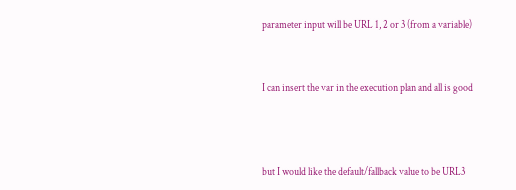parameter input will be URL 1, 2 or 3 (from a variable)


I can insert the var in the execution plan and all is good



but I would like the default/fallback value to be URL3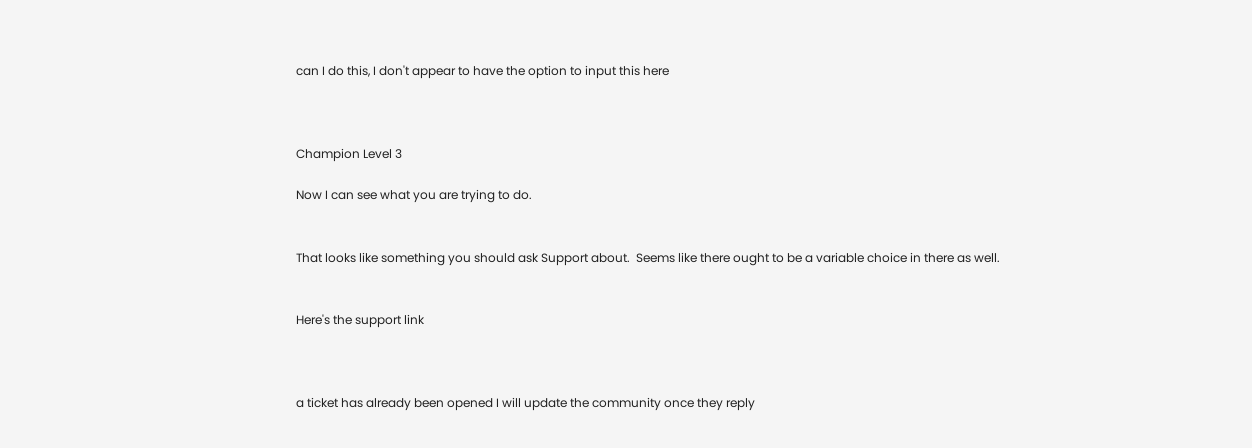can I do this, I don't appear to have the option to input this here



Champion Level 3

Now I can see what you are trying to do.


That looks like something you should ask Support about.  Seems like there ought to be a variable choice in there as well.


Here's the support link



a ticket has already been opened I will update the community once they reply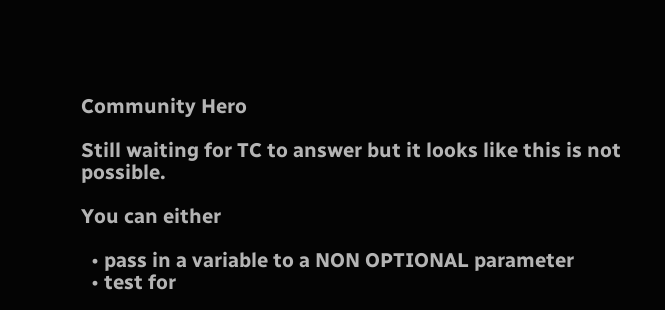Community Hero

Still waiting for TC to answer but it looks like this is not possible.

You can either

  • pass in a variable to a NON OPTIONAL parameter
  • test for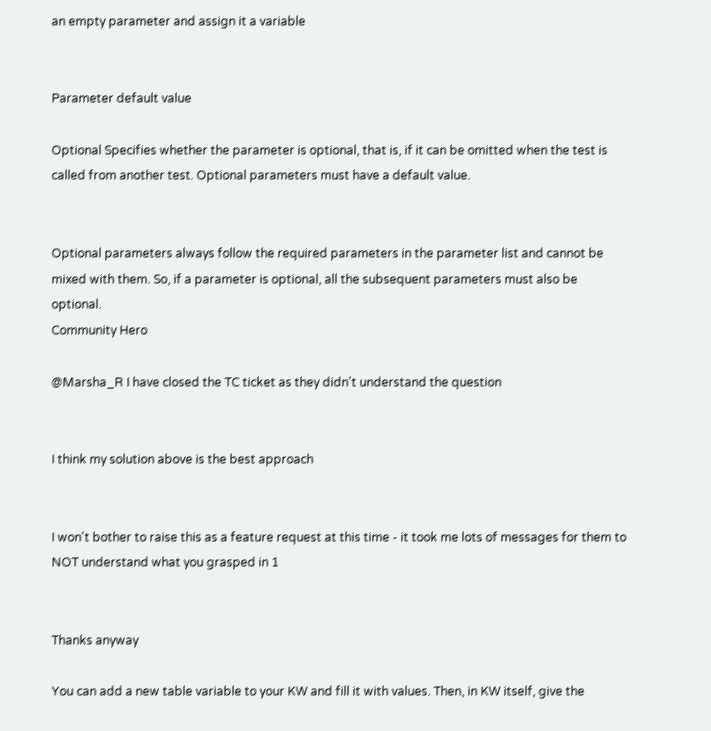an empty parameter and assign it a variable


Parameter default value

Optional Specifies whether the parameter is optional, that is, if it can be omitted when the test is called from another test. Optional parameters must have a default value.


Optional parameters always follow the required parameters in the parameter list and cannot be mixed with them. So, if a parameter is optional, all the subsequent parameters must also be optional.
Community Hero

@Marsha_R I have closed the TC ticket as they didn't understand the question


I think my solution above is the best approach


I won't bother to raise this as a feature request at this time - it took me lots of messages for them to NOT understand what you grasped in 1


Thanks anyway

You can add a new table variable to your KW and fill it with values. Then, in KW itself, give the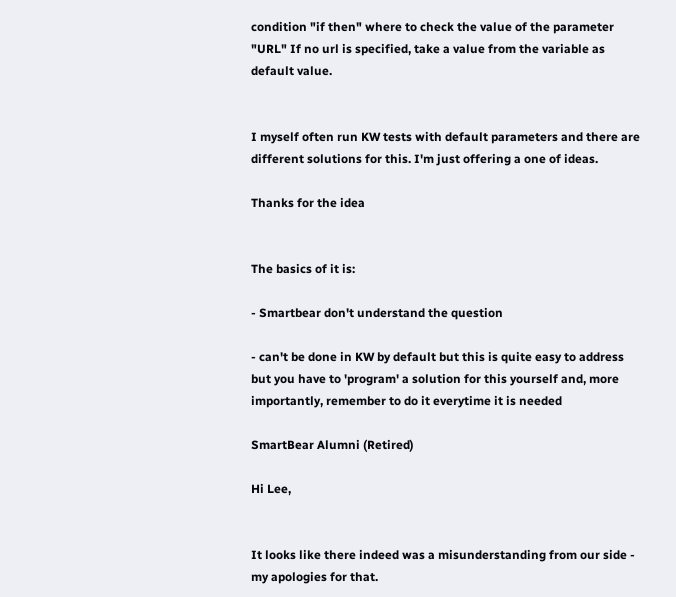condition "if then" where to check the value of the parameter "URL" If no url is specified, take a value from the variable as default value.


I myself often run KW tests with default parameters and there are different solutions for this. I'm just offering a one of ideas.

Thanks for the idea


The basics of it is:

- Smartbear don't understand the question

- can't be done in KW by default but this is quite easy to address but you have to 'program' a solution for this yourself and, more importantly, remember to do it everytime it is needed

SmartBear Alumni (Retired)

Hi Lee,


It looks like there indeed was a misunderstanding from our side - my apologies for that.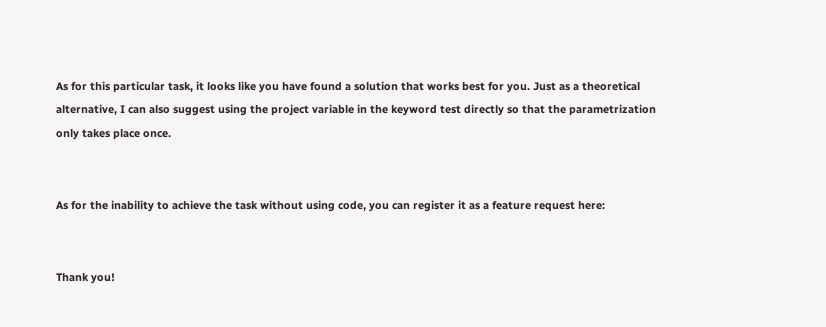As for this particular task, it looks like you have found a solution that works best for you. Just as a theoretical alternative, I can also suggest using the project variable in the keyword test directly so that the parametrization only takes place once.


As for the inability to achieve the task without using code, you can register it as a feature request here:


Thank you!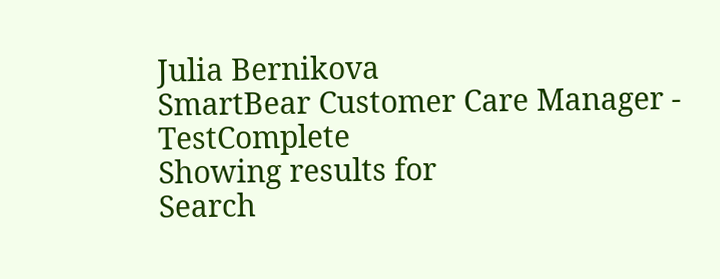Julia Bernikova
SmartBear Customer Care Manager - TestComplete
Showing results for
Search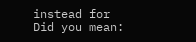instead for
Did you mean: